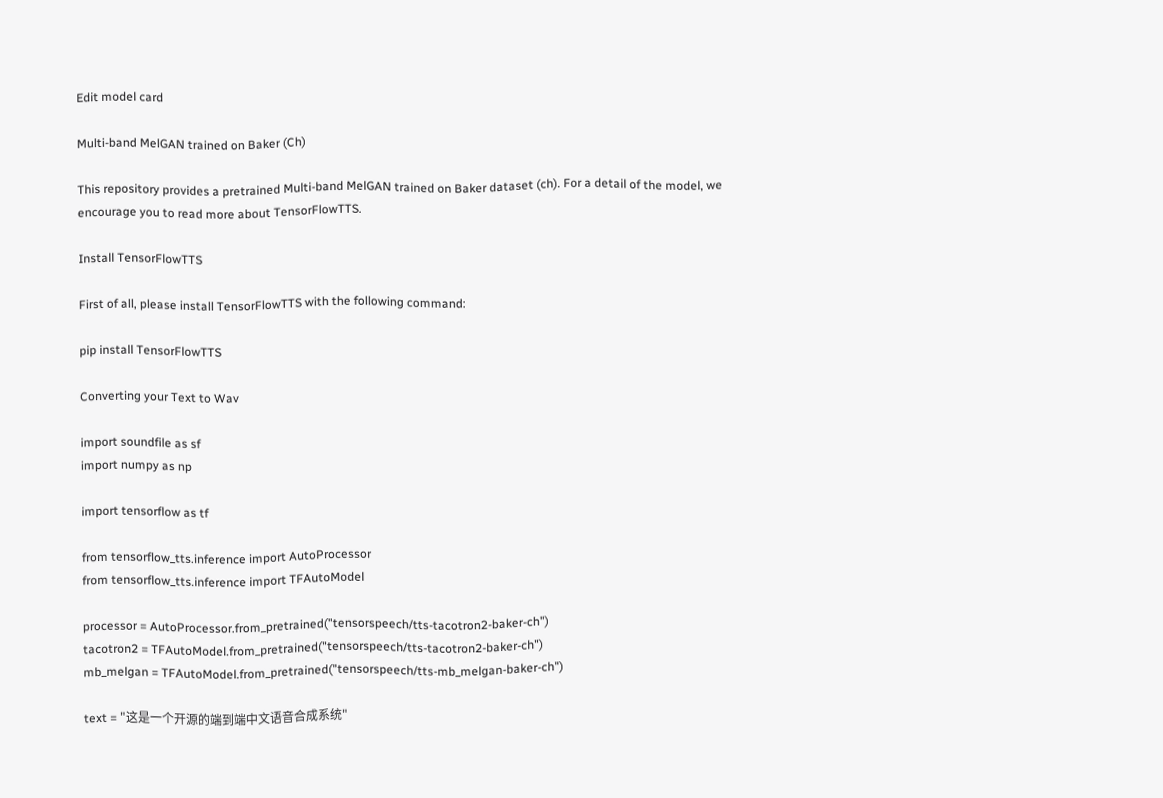Edit model card

Multi-band MelGAN trained on Baker (Ch)

This repository provides a pretrained Multi-band MelGAN trained on Baker dataset (ch). For a detail of the model, we encourage you to read more about TensorFlowTTS.

Install TensorFlowTTS

First of all, please install TensorFlowTTS with the following command:

pip install TensorFlowTTS

Converting your Text to Wav

import soundfile as sf
import numpy as np

import tensorflow as tf

from tensorflow_tts.inference import AutoProcessor
from tensorflow_tts.inference import TFAutoModel

processor = AutoProcessor.from_pretrained("tensorspeech/tts-tacotron2-baker-ch")
tacotron2 = TFAutoModel.from_pretrained("tensorspeech/tts-tacotron2-baker-ch")
mb_melgan = TFAutoModel.from_pretrained("tensorspeech/tts-mb_melgan-baker-ch")

text = "这是一个开源的端到端中文语音合成系统"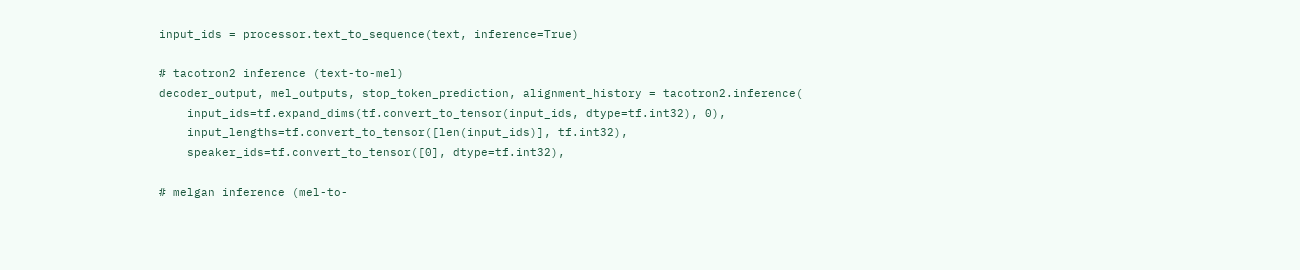input_ids = processor.text_to_sequence(text, inference=True)

# tacotron2 inference (text-to-mel)
decoder_output, mel_outputs, stop_token_prediction, alignment_history = tacotron2.inference(
    input_ids=tf.expand_dims(tf.convert_to_tensor(input_ids, dtype=tf.int32), 0),
    input_lengths=tf.convert_to_tensor([len(input_ids)], tf.int32),
    speaker_ids=tf.convert_to_tensor([0], dtype=tf.int32),

# melgan inference (mel-to-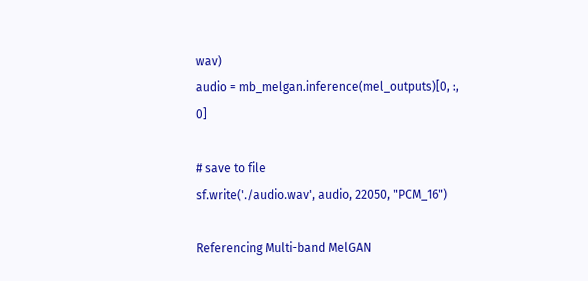wav)
audio = mb_melgan.inference(mel_outputs)[0, :, 0]

# save to file
sf.write('./audio.wav', audio, 22050, "PCM_16")

Referencing Multi-band MelGAN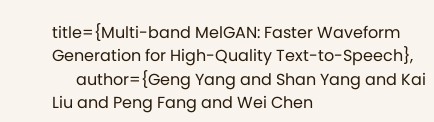title={Multi-band MelGAN: Faster Waveform Generation for High-Quality Text-to-Speech},
      author={Geng Yang and Shan Yang and Kai Liu and Peng Fang and Wei Chen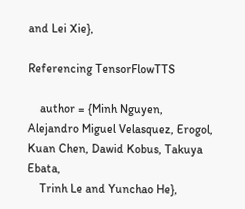and Lei Xie},

Referencing TensorFlowTTS

    author = {Minh Nguyen, Alejandro Miguel Velasquez, Erogol, Kuan Chen, Dawid Kobus, Takuya Ebata,
    Trinh Le and Yunchao He},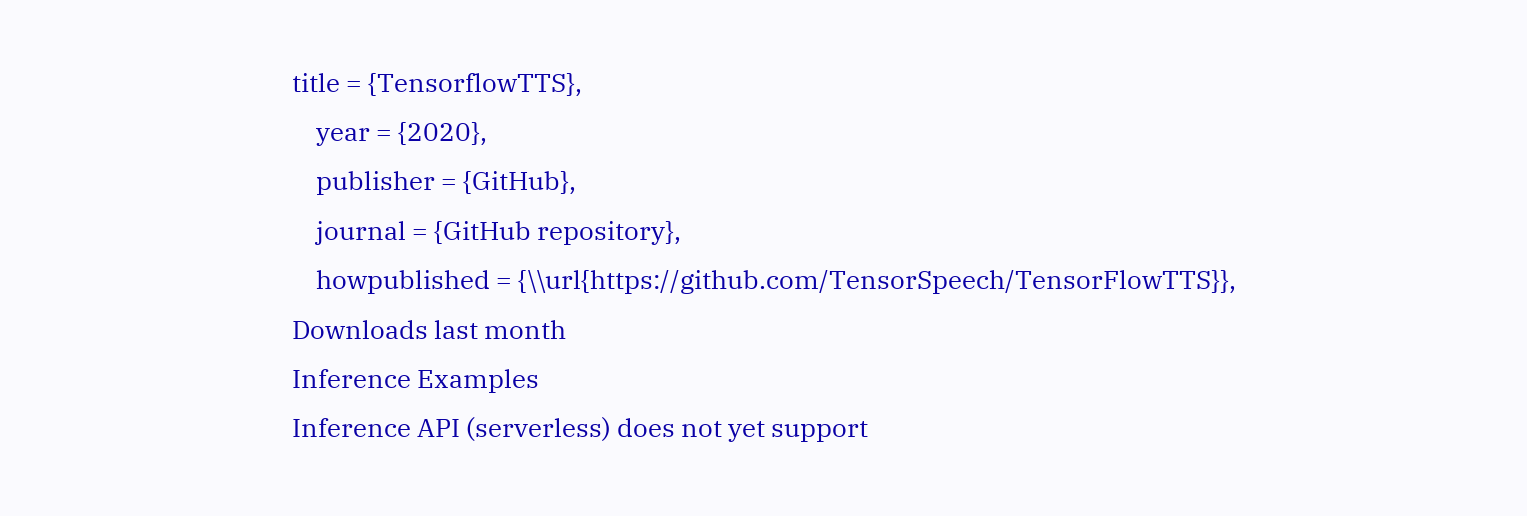title = {TensorflowTTS},
    year = {2020},
    publisher = {GitHub},
    journal = {GitHub repository},
    howpublished = {\\url{https://github.com/TensorSpeech/TensorFlowTTS}},
Downloads last month
Inference Examples
Inference API (serverless) does not yet support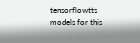tensorflowtts models for this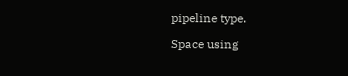pipeline type.

Space using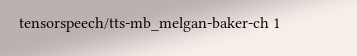tensorspeech/tts-mb_melgan-baker-ch 1